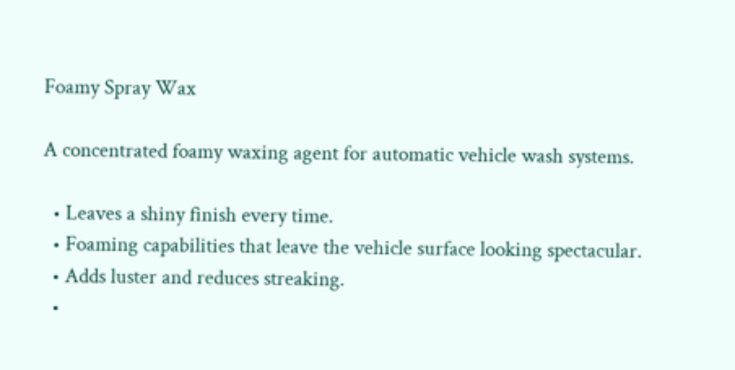Foamy Spray Wax

A concentrated foamy waxing agent for automatic vehicle wash systems.

  • Leaves a shiny finish every time.
  • Foaming capabilities that leave the vehicle surface looking spectacular.
  • Adds luster and reduces streaking.
  •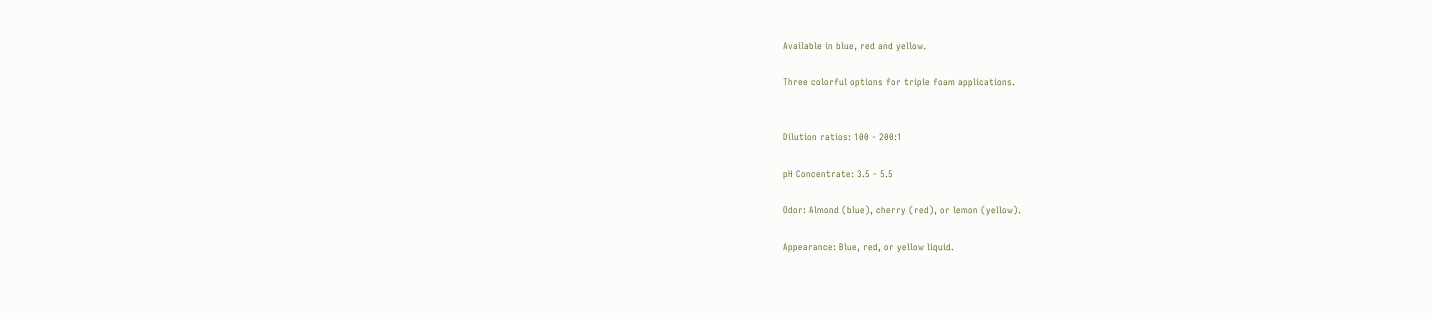Available in blue, red and yellow.

Three colorful options for triple foam applications.


Dilution ratios: 100 - 200:1

pH Concentrate: 3.5 - 5.5

Odor: Almond (blue), cherry (red), or lemon (yellow).

Appearance: Blue, red, or yellow liquid.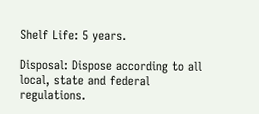Shelf Life: 5 years.

Disposal: Dispose according to all local, state and federal regulations.